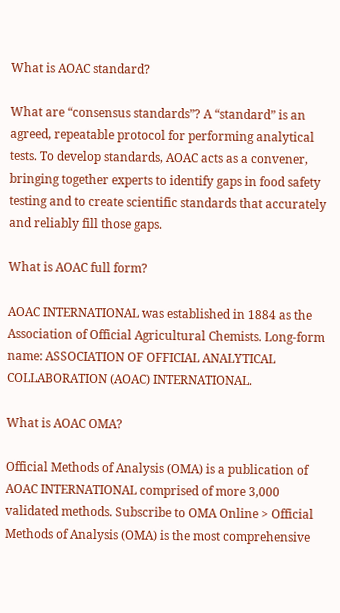What is AOAC standard?

What are “consensus standards”? A “standard” is an agreed, repeatable protocol for performing analytical tests. To develop standards, AOAC acts as a convener, bringing together experts to identify gaps in food safety testing and to create scientific standards that accurately and reliably fill those gaps.

What is AOAC full form?

AOAC INTERNATIONAL was established in 1884 as the Association of Official Agricultural Chemists. Long-form name: ASSOCIATION OF OFFICIAL ANALYTICAL COLLABORATION (AOAC) INTERNATIONAL.

What is AOAC OMA?

Official Methods of Analysis (OMA) is a publication of AOAC INTERNATIONAL comprised of more 3,000 validated methods. Subscribe to OMA Online > Official Methods of Analysis (OMA) is the most comprehensive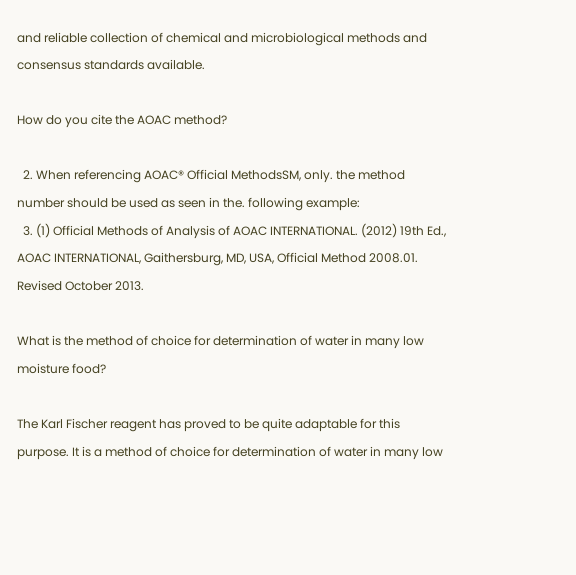and reliable collection of chemical and microbiological methods and consensus standards available.

How do you cite the AOAC method?

  2. When referencing AOAC® Official MethodsSM, only. the method number should be used as seen in the. following example:
  3. (1) Official Methods of Analysis of AOAC INTERNATIONAL. (2012) 19th Ed., AOAC INTERNATIONAL, Gaithersburg, MD, USA, Official Method 2008.01. Revised October 2013.

What is the method of choice for determination of water in many low moisture food?

The Karl Fischer reagent has proved to be quite adaptable for this purpose. It is a method of choice for determination of water in many low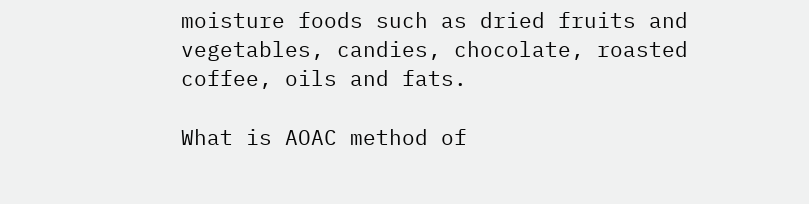moisture foods such as dried fruits and vegetables, candies, chocolate, roasted coffee, oils and fats.

What is AOAC method of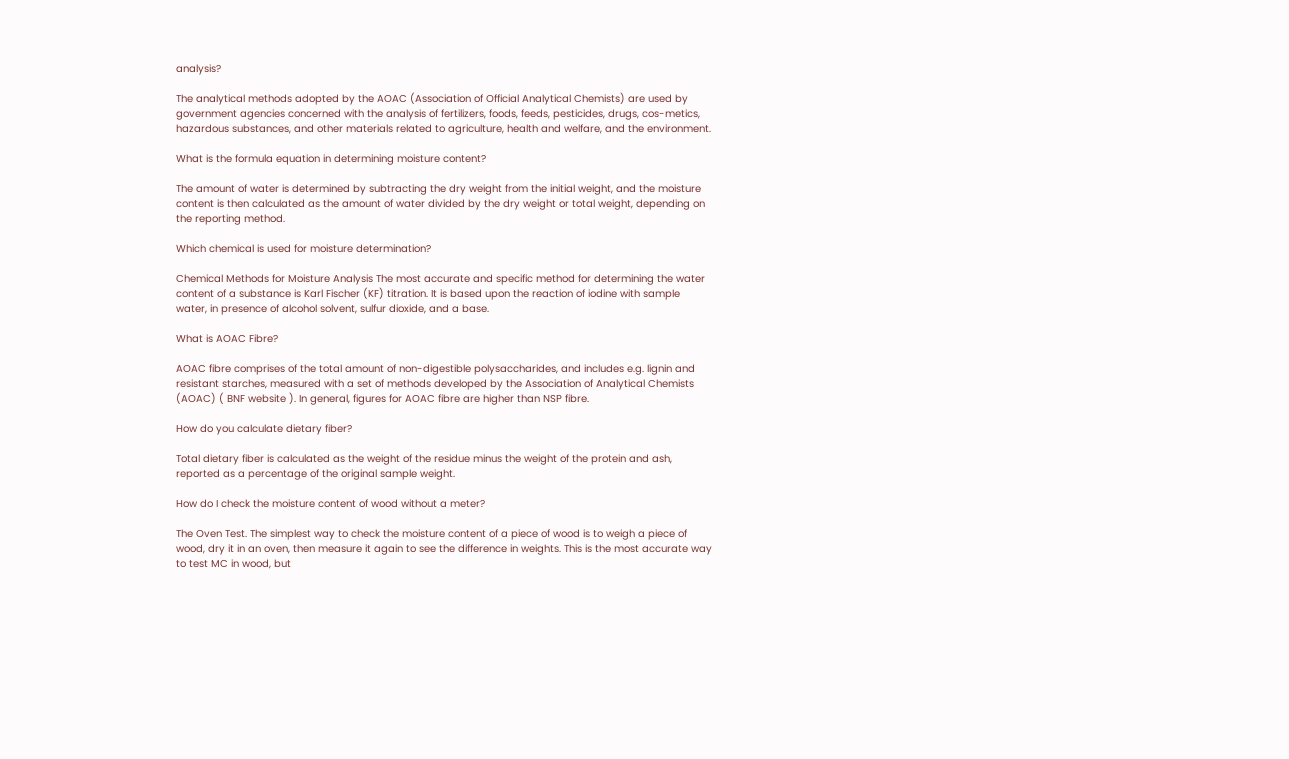analysis?

The analytical methods adopted by the AOAC (Association of Official Analytical Chemists) are used by government agencies concerned with the analysis of fertilizers, foods, feeds, pesticides, drugs, cos-metics, hazardous substances, and other materials related to agriculture, health and welfare, and the environment.

What is the formula equation in determining moisture content?

The amount of water is determined by subtracting the dry weight from the initial weight, and the moisture content is then calculated as the amount of water divided by the dry weight or total weight, depending on the reporting method.

Which chemical is used for moisture determination?

Chemical Methods for Moisture Analysis The most accurate and specific method for determining the water content of a substance is Karl Fischer (KF) titration. It is based upon the reaction of iodine with sample water, in presence of alcohol solvent, sulfur dioxide, and a base.

What is AOAC Fibre?

AOAC fibre comprises of the total amount of non-digestible polysaccharides, and includes e.g. lignin and resistant starches, measured with a set of methods developed by the Association of Analytical Chemists (AOAC) ( BNF website ). In general, figures for AOAC fibre are higher than NSP fibre.

How do you calculate dietary fiber?

Total dietary fiber is calculated as the weight of the residue minus the weight of the protein and ash, reported as a percentage of the original sample weight.

How do I check the moisture content of wood without a meter?

The Oven Test. The simplest way to check the moisture content of a piece of wood is to weigh a piece of wood, dry it in an oven, then measure it again to see the difference in weights. This is the most accurate way to test MC in wood, but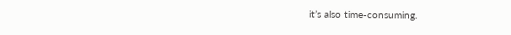it’s also time-consuming.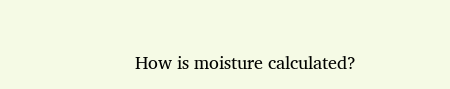How is moisture calculated?